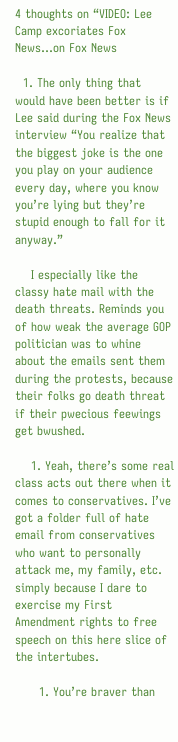4 thoughts on “VIDEO: Lee Camp excoriates Fox News…on Fox News

  1. The only thing that would have been better is if Lee said during the Fox News interview “You realize that the biggest joke is the one you play on your audience every day, where you know you’re lying but they’re stupid enough to fall for it anyway.”

    I especially like the classy hate mail with the death threats. Reminds you of how weak the average GOP politician was to whine about the emails sent them during the protests, because their folks go death threat if their pwecious feewings get bwushed.

    1. Yeah, there’s some real class acts out there when it comes to conservatives. I’ve got a folder full of hate email from conservatives who want to personally attack me, my family, etc. simply because I dare to exercise my First Amendment rights to free speech on this here slice of the intertubes.

      1. You’re braver than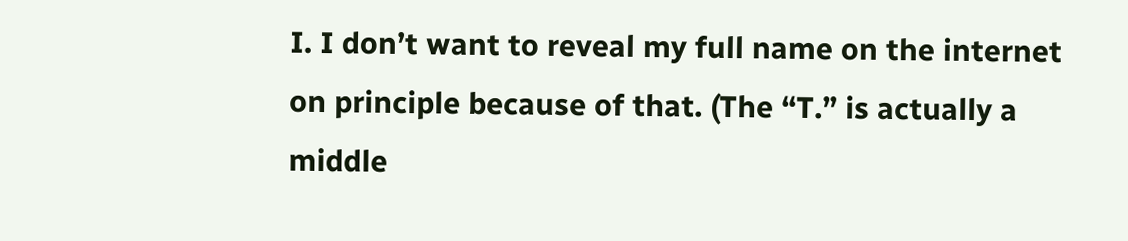I. I don’t want to reveal my full name on the internet on principle because of that. (The “T.” is actually a middle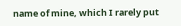name of mine, which I rarely put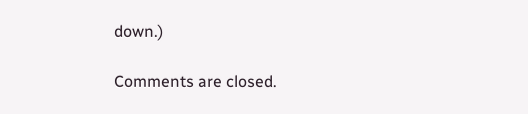down.)

Comments are closed.